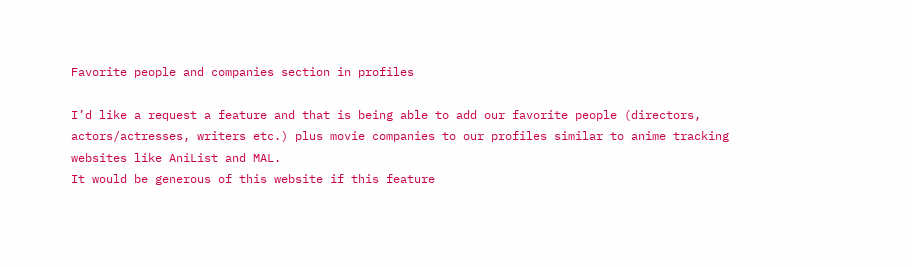Favorite people and companies section in profiles

I’d like a request a feature and that is being able to add our favorite people (directors, actors/actresses, writers etc.) plus movie companies to our profiles similar to anime tracking websites like AniList and MAL.
It would be generous of this website if this feature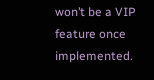won’t be a VIP feature once implemented.